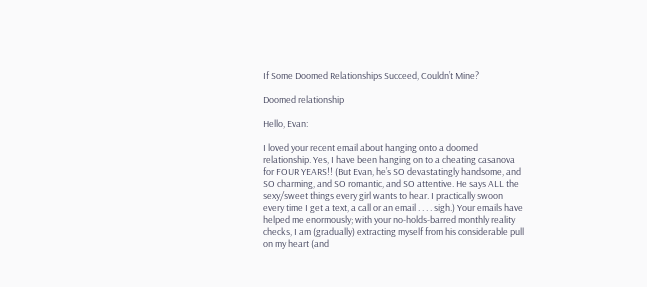If Some Doomed Relationships Succeed, Couldn’t Mine?

Doomed relationship

Hello, Evan:

I loved your recent email about hanging onto a doomed relationship. Yes, I have been hanging on to a cheating casanova for FOUR YEARS!! (But Evan, he’s SO devastatingly handsome, and SO charming, and SO romantic, and SO attentive. He says ALL the sexy/sweet things every girl wants to hear. I practically swoon every time I get a text, a call or an email . . . . sigh.) Your emails have helped me enormously; with your no-holds-barred monthly reality checks, I am (gradually) extracting myself from his considerable pull on my heart (and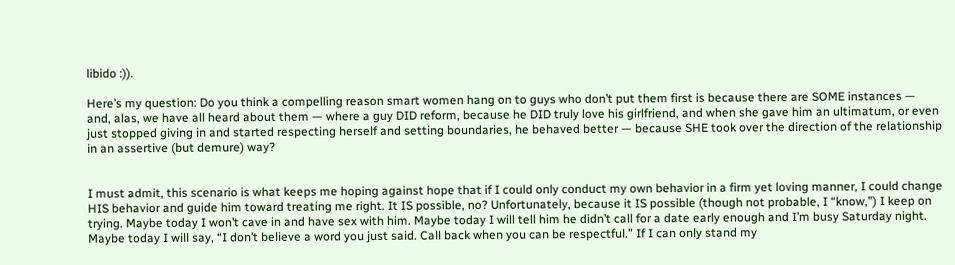libido :)).

Here’s my question: Do you think a compelling reason smart women hang on to guys who don’t put them first is because there are SOME instances — and, alas, we have all heard about them — where a guy DID reform, because he DID truly love his girlfriend, and when she gave him an ultimatum, or even just stopped giving in and started respecting herself and setting boundaries, he behaved better — because SHE took over the direction of the relationship in an assertive (but demure) way?


I must admit, this scenario is what keeps me hoping against hope that if I could only conduct my own behavior in a firm yet loving manner, I could change HIS behavior and guide him toward treating me right. It IS possible, no? Unfortunately, because it IS possible (though not probable, I “know,”) I keep on trying. Maybe today I won’t cave in and have sex with him. Maybe today I will tell him he didn’t call for a date early enough and I’m busy Saturday night. Maybe today I will say, “I don’t believe a word you just said. Call back when you can be respectful.” If I can only stand my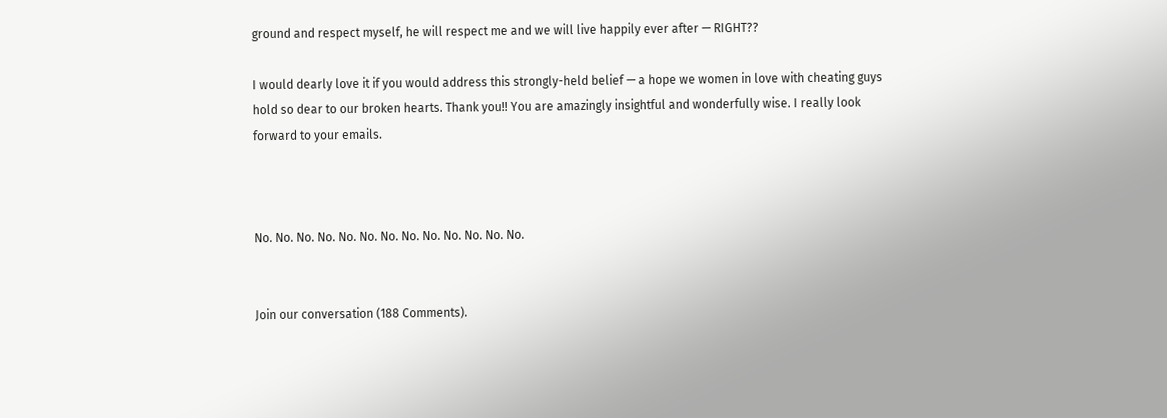ground and respect myself, he will respect me and we will live happily ever after — RIGHT??

I would dearly love it if you would address this strongly-held belief — a hope we women in love with cheating guys hold so dear to our broken hearts. Thank you!! You are amazingly insightful and wonderfully wise. I really look forward to your emails.



No. No. No. No. No. No. No. No. No. No. No. No. No.


Join our conversation (188 Comments).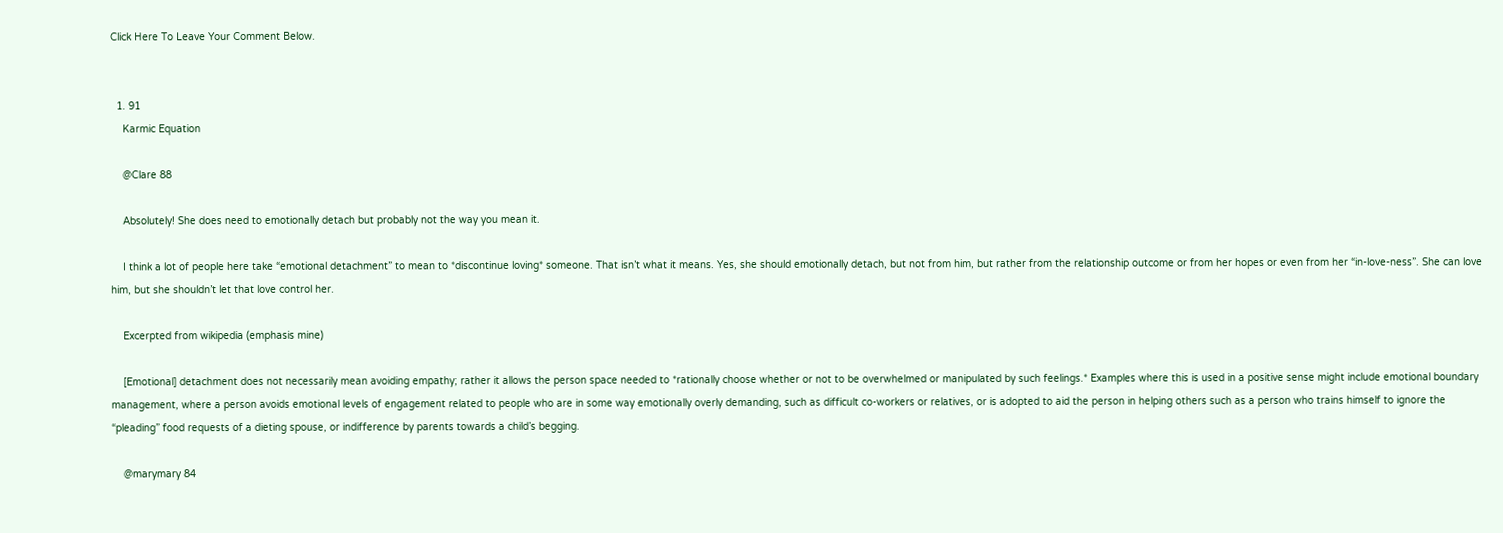Click Here To Leave Your Comment Below.


  1. 91
    Karmic Equation

    @Clare 88

    Absolutely! She does need to emotionally detach but probably not the way you mean it.

    I think a lot of people here take “emotional detachment” to mean to *discontinue loving* someone. That isn’t what it means. Yes, she should emotionally detach, but not from him, but rather from the relationship outcome or from her hopes or even from her “in-love-ness”. She can love him, but she shouldn’t let that love control her.

    Excerpted from wikipedia (emphasis mine)

    [Emotional] detachment does not necessarily mean avoiding empathy; rather it allows the person space needed to *rationally choose whether or not to be overwhelmed or manipulated by such feelings.* Examples where this is used in a positive sense might include emotional boundary management, where a person avoids emotional levels of engagement related to people who are in some way emotionally overly demanding, such as difficult co-workers or relatives, or is adopted to aid the person in helping others such as a person who trains himself to ignore the “pleading” food requests of a dieting spouse, or indifference by parents towards a child’s begging.

    @marymary 84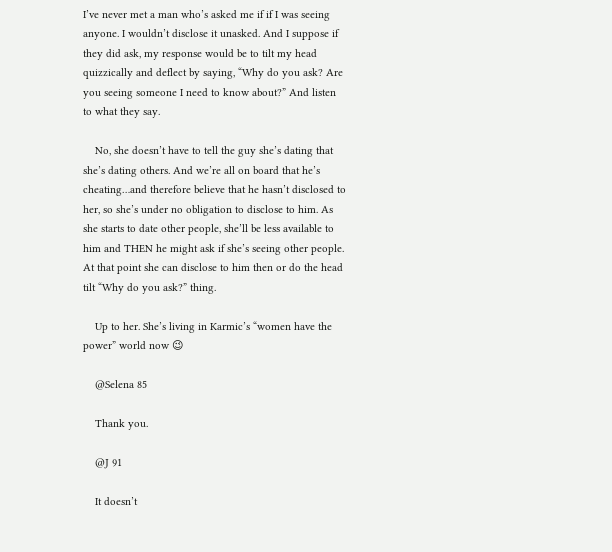I’ve never met a man who’s asked me if if I was seeing anyone. I wouldn’t disclose it unasked. And I suppose if they did ask, my response would be to tilt my head quizzically and deflect by saying, “Why do you ask? Are you seeing someone I need to know about?” And listen to what they say.

    No, she doesn’t have to tell the guy she’s dating that she’s dating others. And we’re all on board that he’s cheating…and therefore believe that he hasn’t disclosed to her, so she’s under no obligation to disclose to him. As she starts to date other people, she’ll be less available to him and THEN he might ask if she’s seeing other people. At that point she can disclose to him then or do the head tilt “Why do you ask?” thing.

    Up to her. She’s living in Karmic’s “women have the power” world now 😉

    @Selena 85

    Thank you.

    @J 91

    It doesn’t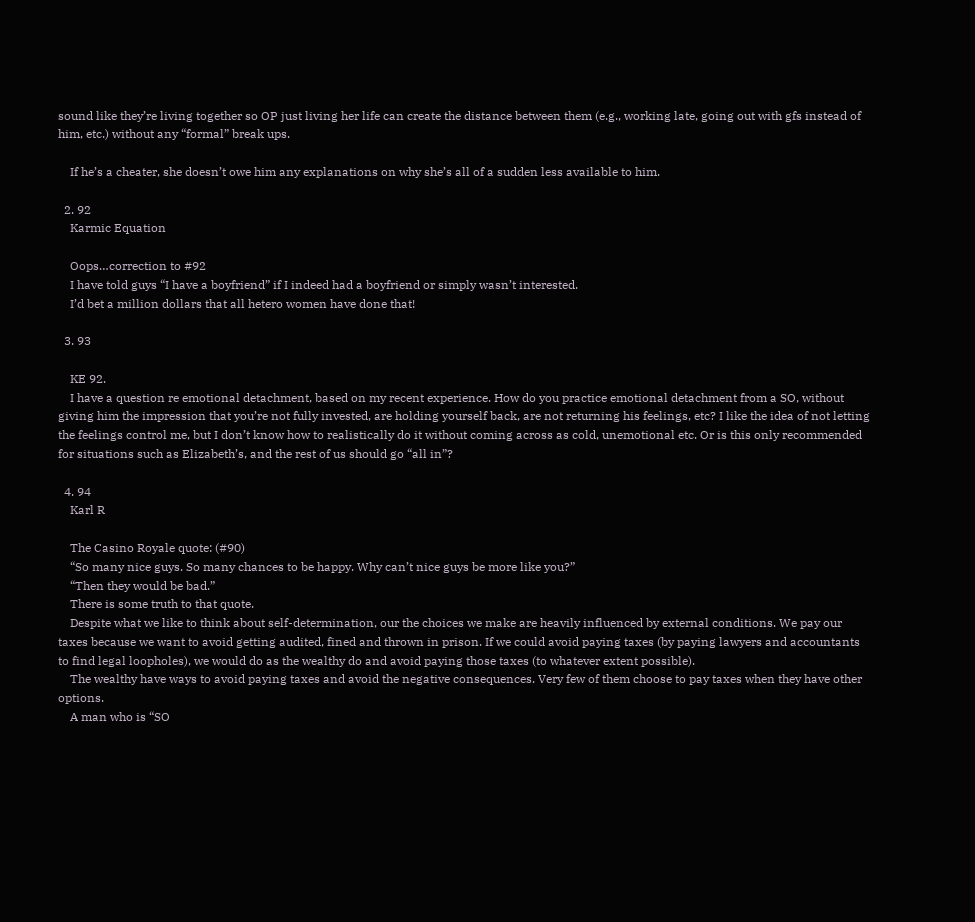sound like they’re living together so OP just living her life can create the distance between them (e.g., working late, going out with gfs instead of him, etc.) without any “formal” break ups.

    If he’s a cheater, she doesn’t owe him any explanations on why she’s all of a sudden less available to him.

  2. 92
    Karmic Equation

    Oops…correction to #92
    I have told guys “I have a boyfriend” if I indeed had a boyfriend or simply wasn’t interested.
    I’d bet a million dollars that all hetero women have done that!

  3. 93

    KE 92.
    I have a question re emotional detachment, based on my recent experience. How do you practice emotional detachment from a SO, without giving him the impression that you’re not fully invested, are holding yourself back, are not returning his feelings, etc? I like the idea of not letting the feelings control me, but I don’t know how to realistically do it without coming across as cold, unemotional etc. Or is this only recommended for situations such as Elizabeth’s, and the rest of us should go “all in”?

  4. 94
    Karl R

    The Casino Royale quote: (#90)
    “So many nice guys. So many chances to be happy. Why can’t nice guys be more like you?”
    “Then they would be bad.”
    There is some truth to that quote.
    Despite what we like to think about self-determination, our the choices we make are heavily influenced by external conditions. We pay our taxes because we want to avoid getting audited, fined and thrown in prison. If we could avoid paying taxes (by paying lawyers and accountants to find legal loopholes), we would do as the wealthy do and avoid paying those taxes (to whatever extent possible).
    The wealthy have ways to avoid paying taxes and avoid the negative consequences. Very few of them choose to pay taxes when they have other options.
    A man who is “SO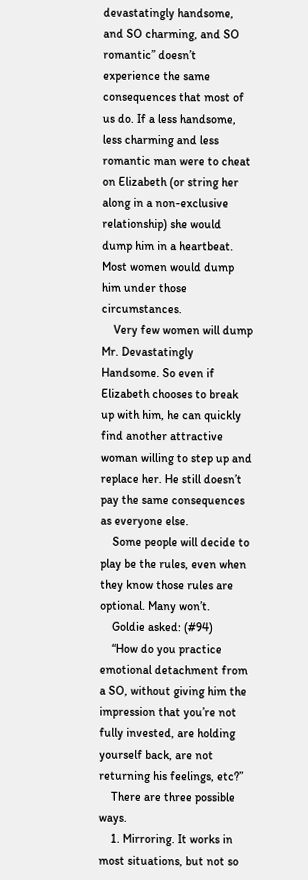devastatingly handsome, and SO charming, and SO romantic” doesn’t experience the same consequences that most of us do. If a less handsome, less charming and less romantic man were to cheat on Elizabeth (or string her along in a non-exclusive relationship) she would dump him in a heartbeat. Most women would dump him under those circumstances.
    Very few women will dump Mr. Devastatingly Handsome. So even if Elizabeth chooses to break up with him, he can quickly find another attractive woman willing to step up and replace her. He still doesn’t pay the same consequences as everyone else.
    Some people will decide to play be the rules, even when they know those rules are optional. Many won’t.
    Goldie asked: (#94)
    “How do you practice emotional detachment from a SO, without giving him the impression that you’re not fully invested, are holding yourself back, are not returning his feelings, etc?”
    There are three possible ways.
    1. Mirroring. It works in most situations, but not so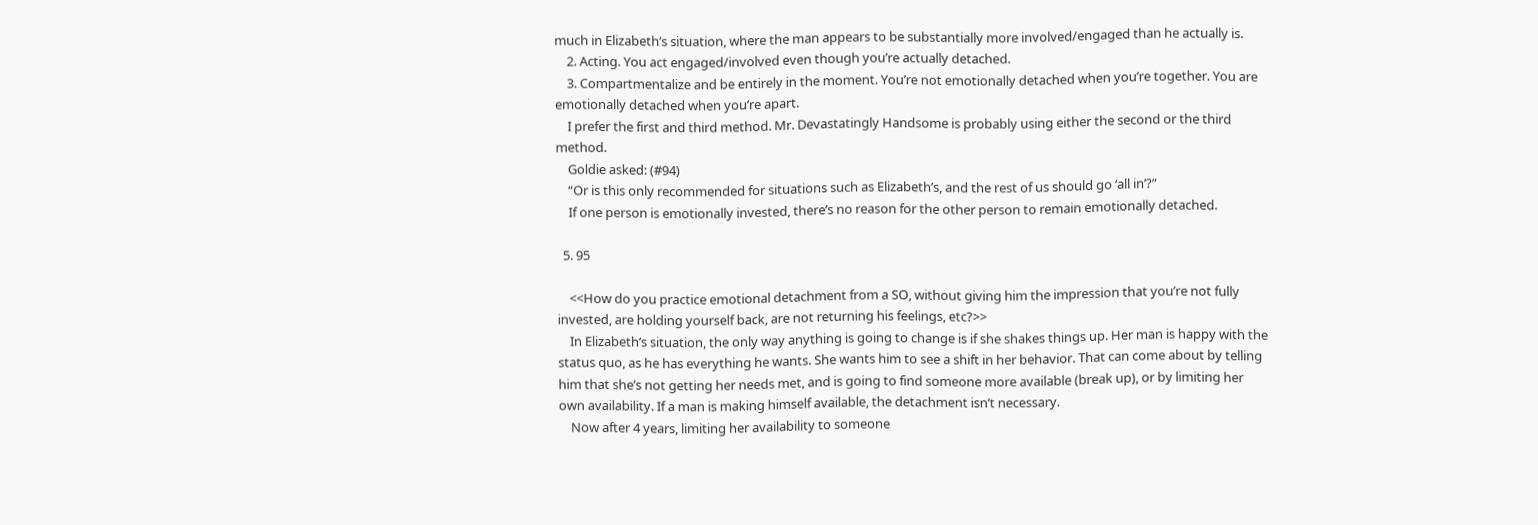much in Elizabeth’s situation, where the man appears to be substantially more involved/engaged than he actually is.
    2. Acting. You act engaged/involved even though you’re actually detached.
    3. Compartmentalize and be entirely in the moment. You’re not emotionally detached when you’re together. You are emotionally detached when you’re apart.
    I prefer the first and third method. Mr. Devastatingly Handsome is probably using either the second or the third method.
    Goldie asked: (#94)
    “Or is this only recommended for situations such as Elizabeth’s, and the rest of us should go ‘all in’?”
    If one person is emotionally invested, there’s no reason for the other person to remain emotionally detached.

  5. 95

    <<How do you practice emotional detachment from a SO, without giving him the impression that you’re not fully invested, are holding yourself back, are not returning his feelings, etc?>>
    In Elizabeth’s situation, the only way anything is going to change is if she shakes things up. Her man is happy with the status quo, as he has everything he wants. She wants him to see a shift in her behavior. That can come about by telling him that she’s not getting her needs met, and is going to find someone more available (break up), or by limiting her own availability. If a man is making himself available, the detachment isn’t necessary.
    Now after 4 years, limiting her availability to someone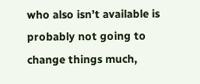who also isn’t available is probably not going to change things much,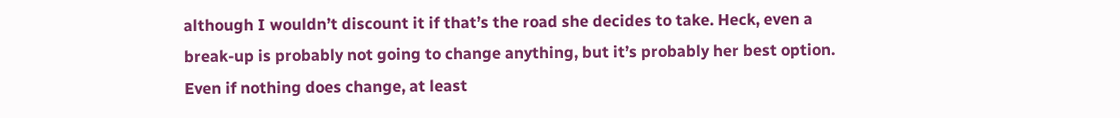although I wouldn’t discount it if that’s the road she decides to take. Heck, even a break-up is probably not going to change anything, but it’s probably her best option. Even if nothing does change, at least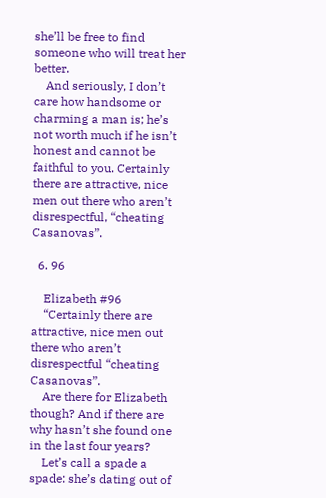she’ll be free to find someone who will treat her better.
    And seriously, I don’t care how handsome or charming a man is; he’s not worth much if he isn’t honest and cannot be faithful to you. Certainly there are attractive, nice men out there who aren’t disrespectful, “cheating Casanovas”.

  6. 96

    Elizabeth #96
    “Certainly there are attractive, nice men out there who aren’t disrespectful “cheating Casanovas”.
    Are there for Elizabeth though? And if there are why hasn’t she found one in the last four years?
    Let’s call a spade a spade: she’s dating out of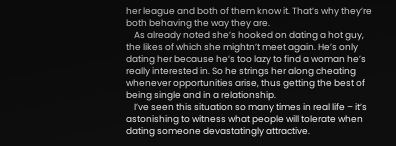her league and both of them know it. That’s why they’re both behaving the way they are.
    As already noted she’s hooked on dating a hot guy, the likes of which she mightn’t meet again. He’s only dating her because he’s too lazy to find a woman he’s really interested in. So he strings her along cheating whenever opportunities arise, thus getting the best of being single and in a relationship.
    I’ve seen this situation so many times in real life – it’s astonishing to witness what people will tolerate when dating someone devastatingly attractive.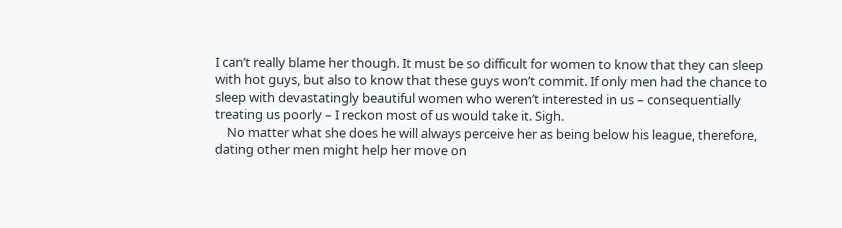I can’t really blame her though. It must be so difficult for women to know that they can sleep with hot guys, but also to know that these guys won’t commit. If only men had the chance to sleep with devastatingly beautiful women who weren’t interested in us – consequentially treating us poorly – I reckon most of us would take it. Sigh.
    No matter what she does he will always perceive her as being below his league, therefore, dating other men might help her move on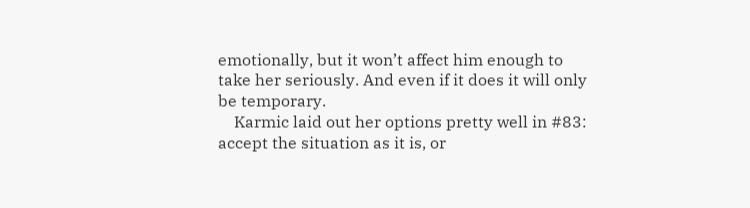emotionally, but it won’t affect him enough to take her seriously. And even if it does it will only be temporary.
    Karmic laid out her options pretty well in #83: accept the situation as it is, or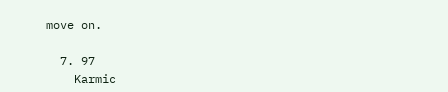move on.

  7. 97
    Karmic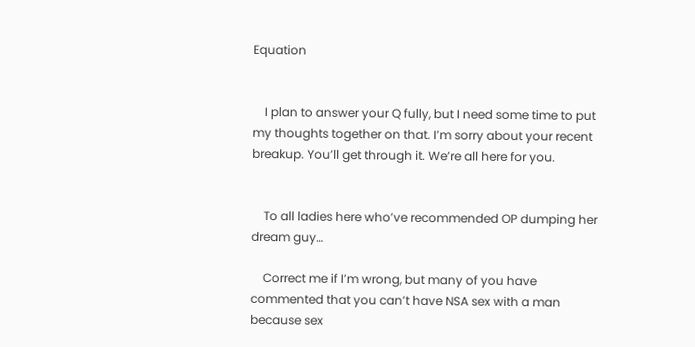Equation


    I plan to answer your Q fully, but I need some time to put my thoughts together on that. I’m sorry about your recent breakup. You’ll get through it. We’re all here for you.


    To all ladies here who’ve recommended OP dumping her dream guy…

    Correct me if I’m wrong, but many of you have commented that you can’t have NSA sex with a man because sex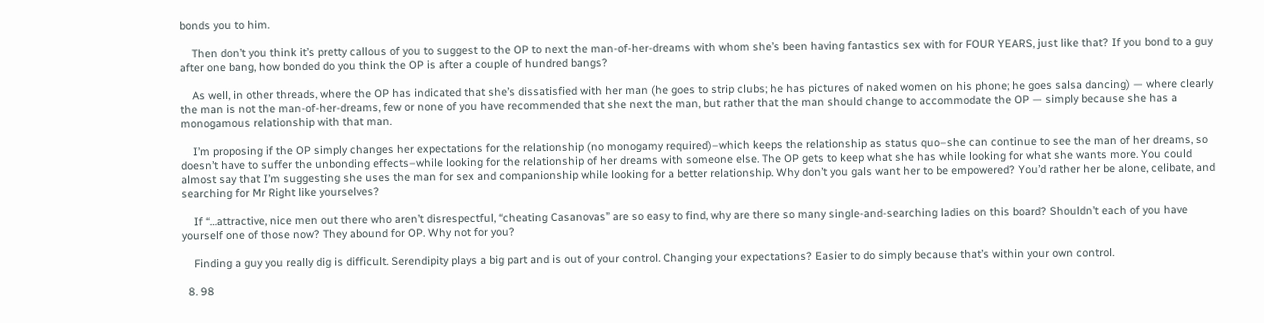bonds you to him.

    Then don’t you think it’s pretty callous of you to suggest to the OP to next the man-of-her-dreams with whom she’s been having fantastics sex with for FOUR YEARS, just like that? If you bond to a guy after one bang, how bonded do you think the OP is after a couple of hundred bangs?

    As well, in other threads, where the OP has indicated that she’s dissatisfied with her man (he goes to strip clubs; he has pictures of naked women on his phone; he goes salsa dancing) — where clearly the man is not the man-of-her-dreams, few or none of you have recommended that she next the man, but rather that the man should change to accommodate the OP — simply because she has a monogamous relationship with that man.

    I’m proposing if the OP simply changes her expectations for the relationship (no monogamy required)–which keeps the relationship as status quo–she can continue to see the man of her dreams, so doesn’t have to suffer the unbonding effects–while looking for the relationship of her dreams with someone else. The OP gets to keep what she has while looking for what she wants more. You could almost say that I’m suggesting she uses the man for sex and companionship while looking for a better relationship. Why don’t you gals want her to be empowered? You’d rather her be alone, celibate, and searching for Mr Right like yourselves?

    If “…attractive, nice men out there who aren’t disrespectful, “cheating Casanovas” are so easy to find, why are there so many single-and-searching ladies on this board? Shouldn’t each of you have yourself one of those now? They abound for OP. Why not for you?

    Finding a guy you really dig is difficult. Serendipity plays a big part and is out of your control. Changing your expectations? Easier to do simply because that’s within your own control.

  8. 98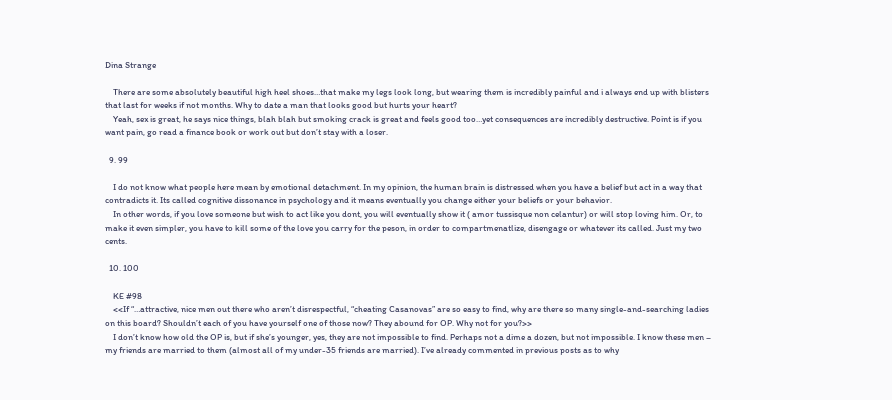Dina Strange

    There are some absolutely beautiful high heel shoes…that make my legs look long, but wearing them is incredibly painful and i always end up with blisters that last for weeks if not months. Why to date a man that looks good but hurts your heart?
    Yeah, sex is great, he says nice things, blah blah but smoking crack is great and feels good too…yet consequences are incredibly destructive. Point is if you want pain, go read a finance book or work out but don’t stay with a loser.

  9. 99

    I do not know what people here mean by emotional detachment. In my opinion, the human brain is distressed when you have a belief but act in a way that contradicts it. Its called cognitive dissonance in psychology and it means eventually you change either your beliefs or your behavior.
    In other words, if you love someone but wish to act like you dont, you will eventually show it ( amor tussisque non celantur) or will stop loving him. Or, to make it even simpler, you have to kill some of the love you carry for the peson, in order to compartmenatlize, disengage or whatever its called. Just my two cents.

  10. 100

    KE #98
    <<If “…attractive, nice men out there who aren’t disrespectful, “cheating Casanovas” are so easy to find, why are there so many single-and-searching ladies on this board? Shouldn’t each of you have yourself one of those now? They abound for OP. Why not for you?>>
    I don’t know how old the OP is, but if she’s younger, yes, they are not impossible to find. Perhaps not a dime a dozen, but not impossible. I know these men – my friends are married to them (almost all of my under-35 friends are married). I’ve already commented in previous posts as to why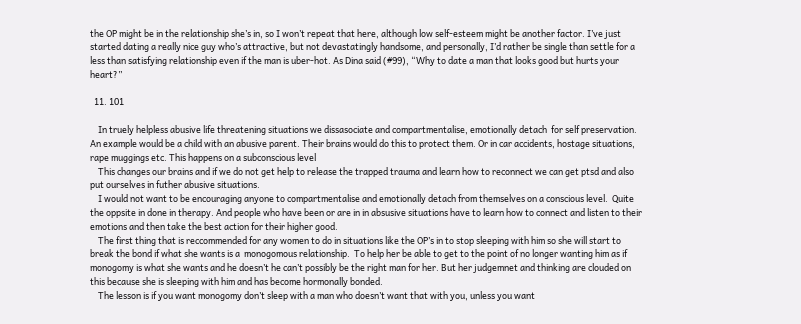the OP might be in the relationship she’s in, so I won’t repeat that here, although low self-esteem might be another factor. I’ve just started dating a really nice guy who’s attractive, but not devastatingly handsome, and personally, I’d rather be single than settle for a less than satisfying relationship even if the man is uber-hot. As Dina said (#99), “Why to date a man that looks good but hurts your heart?”

  11. 101

    In truely helpless abusive life threatening situations we dissasociate and compartmentalise, emotionally detach  for self preservation. An example would be a child with an abusive parent. Their brains would do this to protect them. Or in car accidents, hostage situations, rape muggings etc. This happens on a subconscious level
    This changes our brains and if we do not get help to release the trapped trauma and learn how to reconnect we can get ptsd and also put ourselves in futher abusive situations.
    I would not want to be encouraging anyone to compartmentalise and emotionally detach from themselves on a conscious level.  Quite the oppsite in done in therapy. And people who have been or are in in absusive situations have to learn how to connect and listen to their emotions and then take the best action for their higher good.
    The first thing that is reccommended for any women to do in situations like the OP’s in to stop sleeping with him so she will start to break the bond if what she wants is a  monogomous relationship.  To help her be able to get to the point of no longer wanting him as if monogomy is what she wants and he doesn’t he can’t possibly be the right man for her. But her judgemnet and thinking are clouded on this because she is sleeping with him and has become hormonally bonded.
    The lesson is if you want monogomy don’t sleep with a man who doesn’t want that with you, unless you want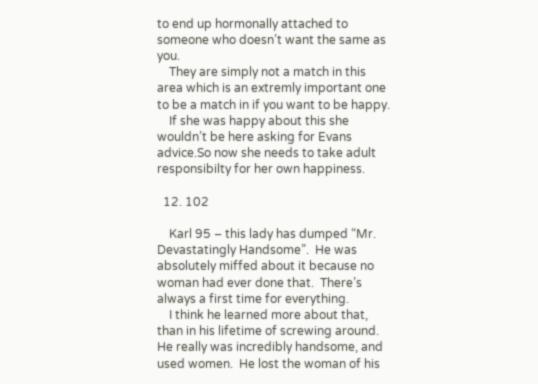to end up hormonally attached to someone who doesn’t want the same as you.
    They are simply not a match in this area which is an extremly important one to be a match in if you want to be happy.
    If she was happy about this she wouldn’t be here asking for Evans advice.So now she needs to take adult responsibilty for her own happiness.

  12. 102

    Karl 95 – this lady has dumped “Mr. Devastatingly Handsome”.  He was absolutely miffed about it because no woman had ever done that.  There’s always a first time for everything.
    I think he learned more about that, than in his lifetime of screwing around.  He really was incredibly handsome, and used women.  He lost the woman of his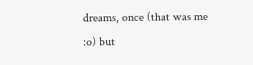dreams, once (that was me :o) but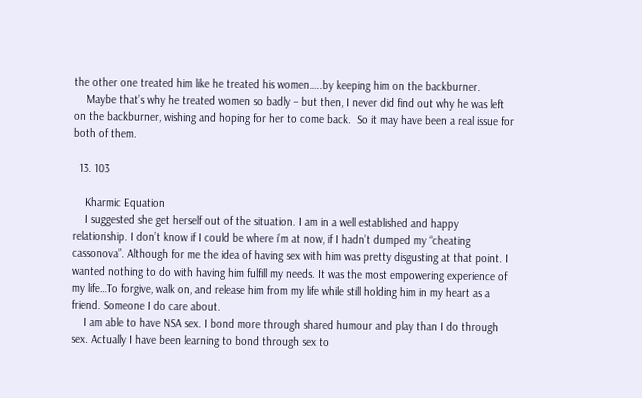the other one treated him like he treated his women…..by keeping him on the backburner.
    Maybe that’s why he treated women so badly – but then, I never did find out why he was left on the backburner, wishing and hoping for her to come back.  So it may have been a real issue for both of them.

  13. 103

    Kharmic Equation
    I suggested she get herself out of the situation. I am in a well established and happy relationship. I don’t know if I could be where i’m at now, if I hadn’t dumped my “cheating cassonova”. Although for me the idea of having sex with him was pretty disgusting at that point. I wanted nothing to do with having him fulfill my needs. It was the most empowering experience of my life…To forgive, walk on, and release him from my life while still holding him in my heart as a friend. Someone I do care about.
    I am able to have NSA sex. I bond more through shared humour and play than I do through sex. Actually I have been learning to bond through sex to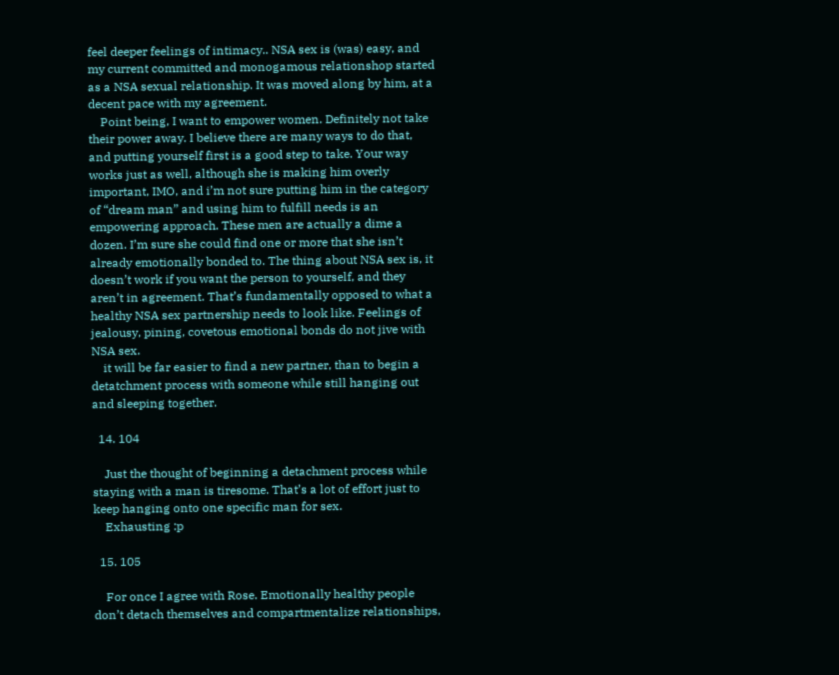feel deeper feelings of intimacy.. NSA sex is (was) easy, and my current committed and monogamous relationshop started as a NSA sexual relationship. It was moved along by him, at a decent pace with my agreement.
    Point being, I want to empower women. Definitely not take their power away. I believe there are many ways to do that, and putting yourself first is a good step to take. Your way works just as well, although she is making him overly important, IMO, and i’m not sure putting him in the category of “dream man” and using him to fulfill needs is an empowering approach. These men are actually a dime a dozen. I’m sure she could find one or more that she isn’t already emotionally bonded to. The thing about NSA sex is, it doesn’t work if you want the person to yourself, and they aren’t in agreement. That’s fundamentally opposed to what a healthy NSA sex partnership needs to look like. Feelings of jealousy, pining, covetous emotional bonds do not jive with NSA sex.
    it will be far easier to find a new partner, than to begin a detatchment process with someone while still hanging out and sleeping together.

  14. 104

    Just the thought of beginning a detachment process while staying with a man is tiresome. That’s a lot of effort just to keep hanging onto one specific man for sex.
    Exhausting :p

  15. 105

    For once I agree with Rose. Emotionally healthy people don’t detach themselves and compartmentalize relationships,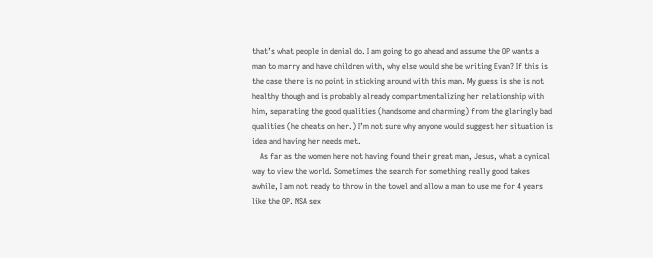that’s what people in denial do. I am going to go ahead and assume the OP wants a man to marry and have children with, why else would she be writing Evan? If this is the case there is no point in sticking around with this man. My guess is she is not healthy though and is probably already compartmentalizing her relationship with him, separating the good qualities (handsome and charming) from the glaringly bad qualities (he cheats on her.) I’m not sure why anyone would suggest her situation is idea and having her needs met.
    As far as the women here not having found their great man, Jesus, what a cynical way to view the world. Sometimes the search for something really good takes awhile, I am not ready to throw in the towel and allow a man to use me for 4 years like the OP. NSA sex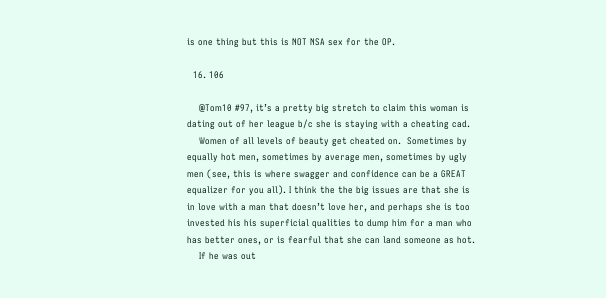is one thing but this is NOT NSA sex for the OP.

  16. 106

    @Tom10 #97, it’s a pretty big stretch to claim this woman is dating out of her league b/c she is staying with a cheating cad.
    Women of all levels of beauty get cheated on.  Sometimes by equally hot men, sometimes by average men, sometimes by ugly men (see, this is where swagger and confidence can be a GREAT equalizer for you all). I think the the big issues are that she is in love with a man that doesn’t love her, and perhaps she is too invested his his superficial qualities to dump him for a man who has better ones, or is fearful that she can land someone as hot.
    If he was out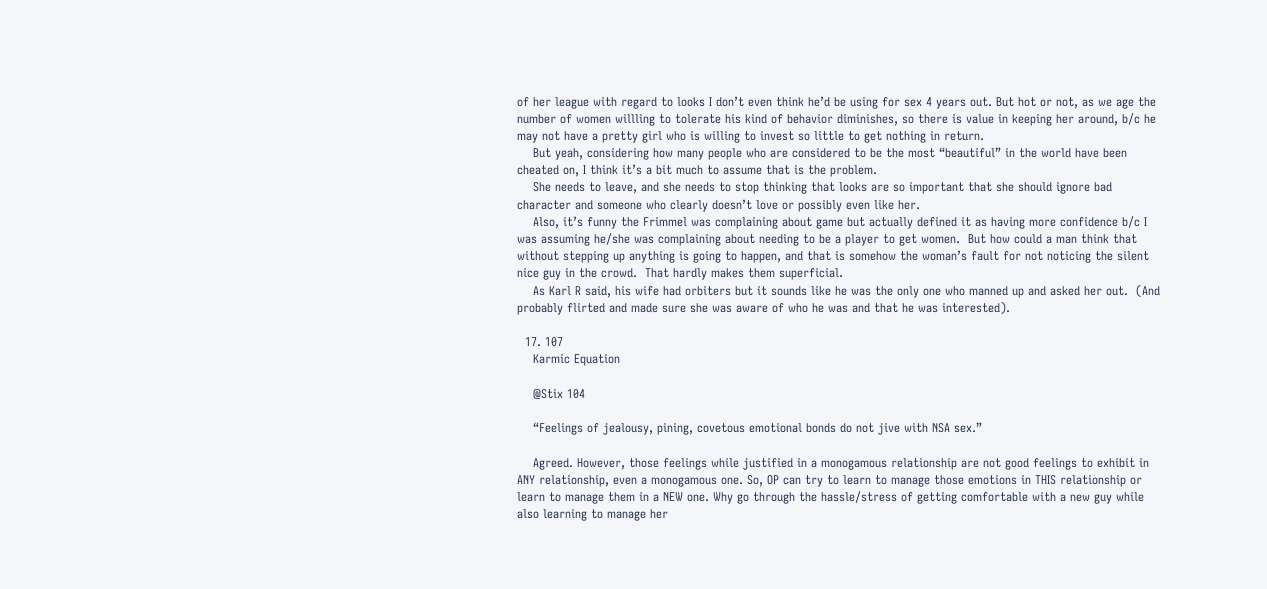of her league with regard to looks I don’t even think he’d be using for sex 4 years out. But hot or not, as we age the number of women willling to tolerate his kind of behavior diminishes, so there is value in keeping her around, b/c he may not have a pretty girl who is willing to invest so little to get nothing in return.
    But yeah, considering how many people who are considered to be the most “beautiful” in the world have been cheated on, I think it’s a bit much to assume that is the problem.
    She needs to leave, and she needs to stop thinking that looks are so important that she should ignore bad character and someone who clearly doesn’t love or possibly even like her.
    Also, it’s funny the Frimmel was complaining about game but actually defined it as having more confidence b/c I was assuming he/she was complaining about needing to be a player to get women.  But how could a man think that without stepping up anything is going to happen, and that is somehow the woman’s fault for not noticing the silent nice guy in the crowd.  That hardly makes them superficial.
    As Karl R said, his wife had orbiters but it sounds like he was the only one who manned up and asked her out.  (And probably flirted and made sure she was aware of who he was and that he was interested).

  17. 107
    Karmic Equation

    @Stix 104

    “Feelings of jealousy, pining, covetous emotional bonds do not jive with NSA sex.”

    Agreed. However, those feelings while justified in a monogamous relationship are not good feelings to exhibit in ANY relationship, even a monogamous one. So, OP can try to learn to manage those emotions in THIS relationship or learn to manage them in a NEW one. Why go through the hassle/stress of getting comfortable with a new guy while also learning to manage her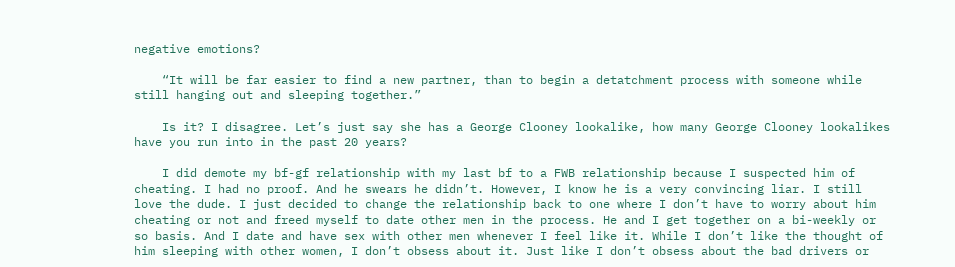negative emotions?

    “It will be far easier to find a new partner, than to begin a detatchment process with someone while still hanging out and sleeping together.”

    Is it? I disagree. Let’s just say she has a George Clooney lookalike, how many George Clooney lookalikes have you run into in the past 20 years?

    I did demote my bf-gf relationship with my last bf to a FWB relationship because I suspected him of cheating. I had no proof. And he swears he didn’t. However, I know he is a very convincing liar. I still love the dude. I just decided to change the relationship back to one where I don’t have to worry about him cheating or not and freed myself to date other men in the process. He and I get together on a bi-weekly or so basis. And I date and have sex with other men whenever I feel like it. While I don’t like the thought of him sleeping with other women, I don’t obsess about it. Just like I don’t obsess about the bad drivers or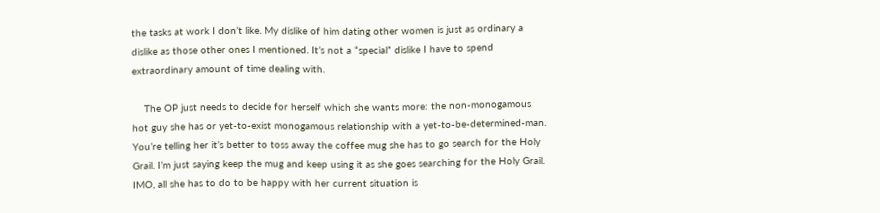the tasks at work I don’t like. My dislike of him dating other women is just as ordinary a dislike as those other ones I mentioned. It’s not a “special” dislike I have to spend extraordinary amount of time dealing with.

    The OP just needs to decide for herself which she wants more: the non-monogamous hot guy she has or yet-to-exist monogamous relationship with a yet-to-be-determined-man. You’re telling her it’s better to toss away the coffee mug she has to go search for the Holy Grail. I’m just saying keep the mug and keep using it as she goes searching for the Holy Grail. IMO, all she has to do to be happy with her current situation is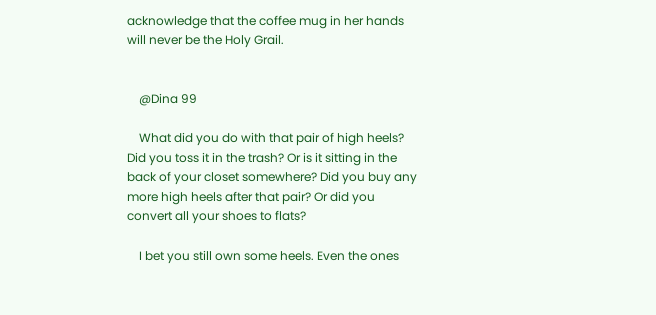acknowledge that the coffee mug in her hands will never be the Holy Grail.


    @Dina 99

    What did you do with that pair of high heels? Did you toss it in the trash? Or is it sitting in the back of your closet somewhere? Did you buy any more high heels after that pair? Or did you convert all your shoes to flats?

    I bet you still own some heels. Even the ones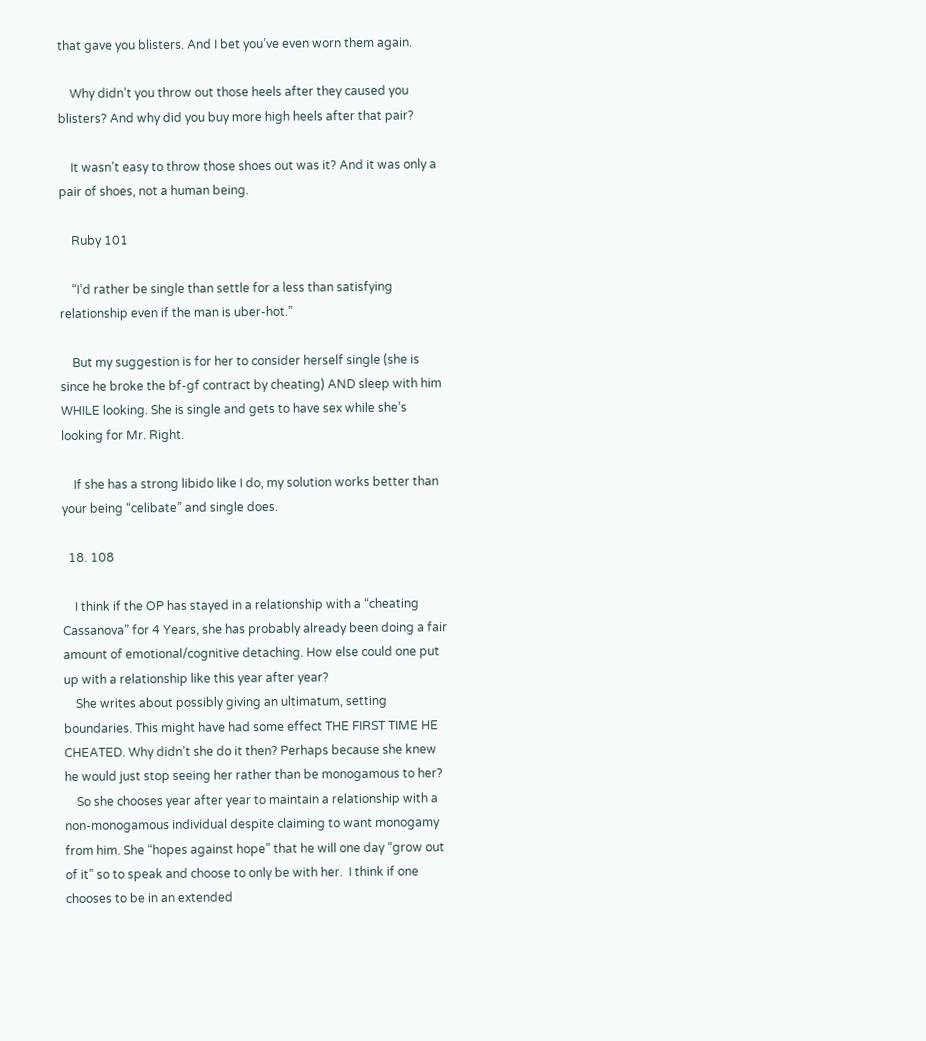that gave you blisters. And I bet you’ve even worn them again.

    Why didn’t you throw out those heels after they caused you blisters? And why did you buy more high heels after that pair?

    It wasn’t easy to throw those shoes out was it? And it was only a pair of shoes, not a human being.

    Ruby 101

    “I’d rather be single than settle for a less than satisfying relationship even if the man is uber-hot.”

    But my suggestion is for her to consider herself single (she is since he broke the bf-gf contract by cheating) AND sleep with him WHILE looking. She is single and gets to have sex while she’s looking for Mr. Right.

    If she has a strong libido like I do, my solution works better than your being “celibate” and single does.

  18. 108

    I think if the OP has stayed in a relationship with a “cheating Cassanova” for 4 Years, she has probably already been doing a fair amount of emotional/cognitive detaching. How else could one put up with a relationship like this year after year?
    She writes about possibly giving an ultimatum, setting boundaries. This might have had some effect THE FIRST TIME HE CHEATED. Why didn’t she do it then? Perhaps because she knew he would just stop seeing her rather than be monogamous to her?
    So she chooses year after year to maintain a relationship with a non-monogamous individual despite claiming to want monogamy from him. She “hopes against hope” that he will one day “grow out of it” so to speak and choose to only be with her.  I think if one chooses to be in an extended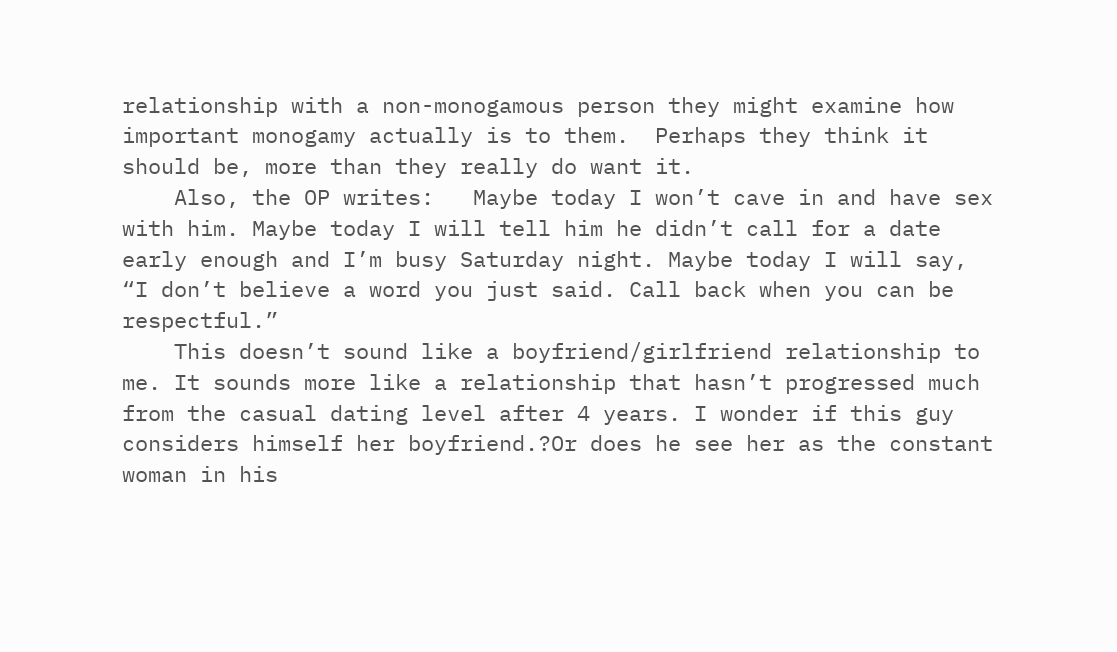relationship with a non-monogamous person they might examine how important monogamy actually is to them.  Perhaps they think it should be, more than they really do want it.
    Also, the OP writes:   Maybe today I won’t cave in and have sex with him. Maybe today I will tell him he didn’t call for a date early enough and I’m busy Saturday night. Maybe today I will say, “I don’t believe a word you just said. Call back when you can be respectful.”
    This doesn’t sound like a boyfriend/girlfriend relationship to me. It sounds more like a relationship that hasn’t progressed much from the casual dating level after 4 years. I wonder if this guy considers himself her boyfriend.?Or does he see her as the constant woman in his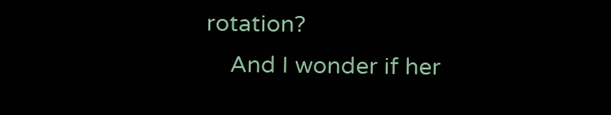rotation?
    And I wonder if her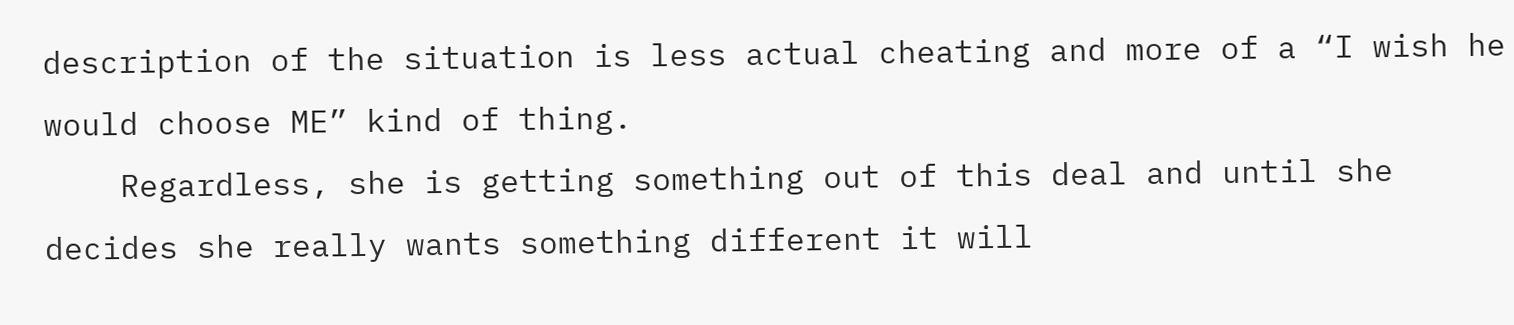description of the situation is less actual cheating and more of a “I wish he would choose ME” kind of thing.
    Regardless, she is getting something out of this deal and until she decides she really wants something different it will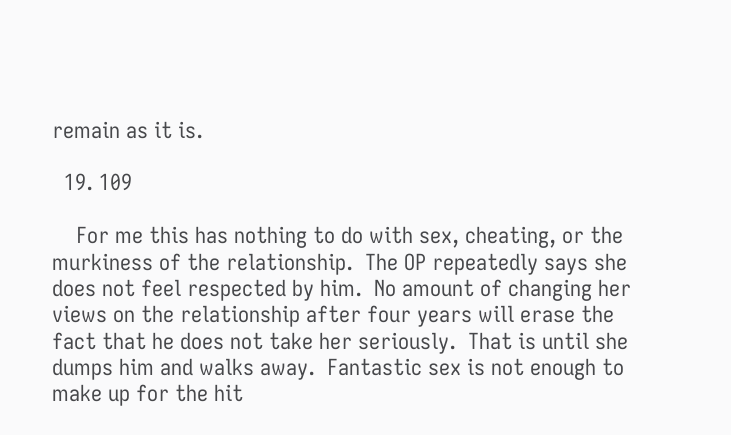remain as it is.

  19. 109

    For me this has nothing to do with sex, cheating, or the murkiness of the relationship.  The OP repeatedly says she does not feel respected by him.  No amount of changing her views on the relationship after four years will erase the fact that he does not take her seriously.  That is until she dumps him and walks away.  Fantastic sex is not enough to make up for the hit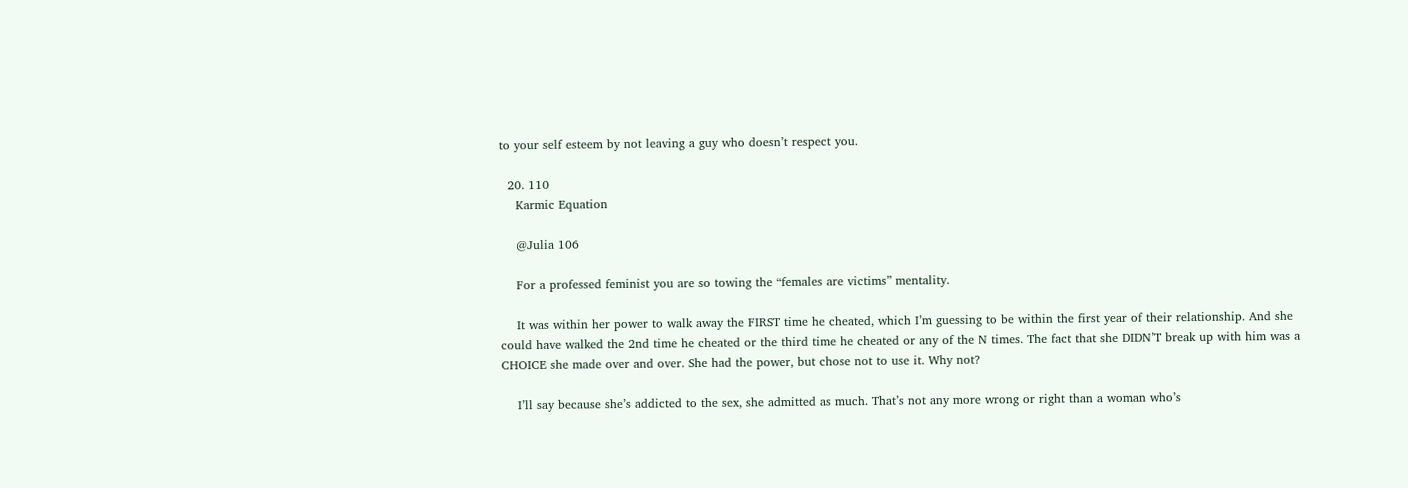to your self esteem by not leaving a guy who doesn’t respect you.

  20. 110
    Karmic Equation

    @Julia 106

    For a professed feminist you are so towing the “females are victims” mentality.

    It was within her power to walk away the FIRST time he cheated, which I’m guessing to be within the first year of their relationship. And she could have walked the 2nd time he cheated or the third time he cheated or any of the N times. The fact that she DIDN’T break up with him was a CHOICE she made over and over. She had the power, but chose not to use it. Why not?

    I’ll say because she’s addicted to the sex, she admitted as much. That’s not any more wrong or right than a woman who’s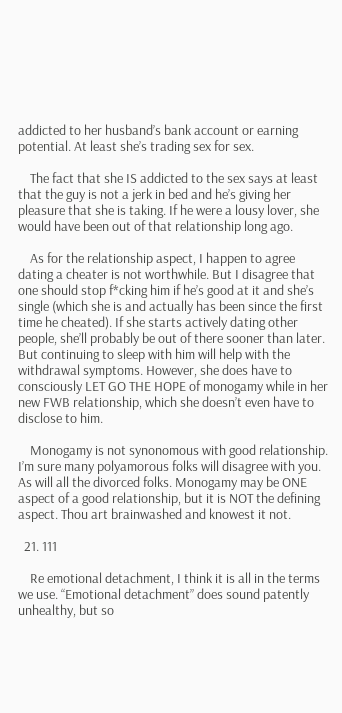addicted to her husband’s bank account or earning potential. At least she’s trading sex for sex.

    The fact that she IS addicted to the sex says at least that the guy is not a jerk in bed and he’s giving her pleasure that she is taking. If he were a lousy lover, she would have been out of that relationship long ago.

    As for the relationship aspect, I happen to agree dating a cheater is not worthwhile. But I disagree that one should stop f*cking him if he’s good at it and she’s single (which she is and actually has been since the first time he cheated). If she starts actively dating other people, she’ll probably be out of there sooner than later. But continuing to sleep with him will help with the withdrawal symptoms. However, she does have to consciously LET GO THE HOPE of monogamy while in her new FWB relationship, which she doesn’t even have to disclose to him.

    Monogamy is not synonomous with good relationship. I’m sure many polyamorous folks will disagree with you. As will all the divorced folks. Monogamy may be ONE aspect of a good relationship, but it is NOT the defining aspect. Thou art brainwashed and knowest it not.

  21. 111

    Re emotional detachment, I think it is all in the terms we use. “Emotional detachment” does sound patently unhealthy, but so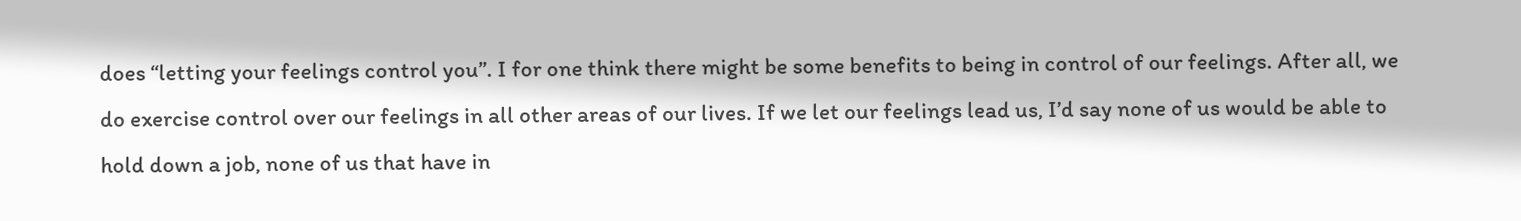does “letting your feelings control you”. I for one think there might be some benefits to being in control of our feelings. After all, we do exercise control over our feelings in all other areas of our lives. If we let our feelings lead us, I’d say none of us would be able to hold down a job, none of us that have in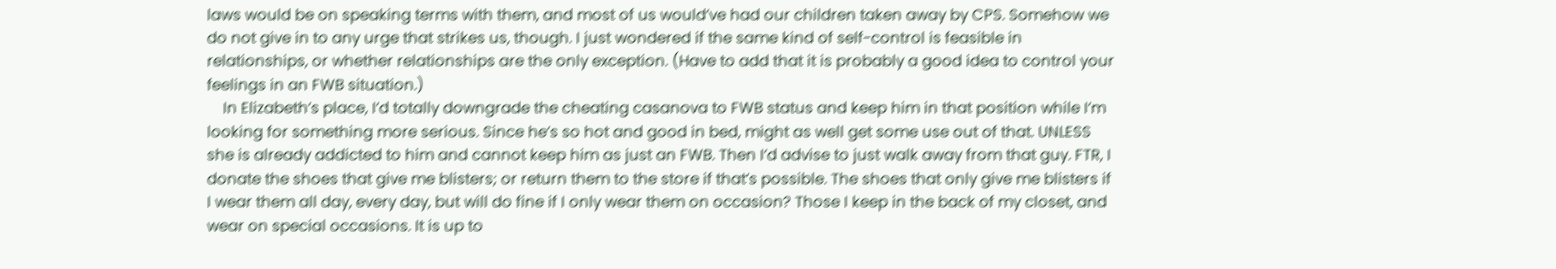laws would be on speaking terms with them, and most of us would’ve had our children taken away by CPS. Somehow we do not give in to any urge that strikes us, though. I just wondered if the same kind of self-control is feasible in relationships, or whether relationships are the only exception. (Have to add that it is probably a good idea to control your feelings in an FWB situation.)
    In Elizabeth’s place, I’d totally downgrade the cheating casanova to FWB status and keep him in that position while I’m looking for something more serious. Since he’s so hot and good in bed, might as well get some use out of that. UNLESS she is already addicted to him and cannot keep him as just an FWB. Then I’d advise to just walk away from that guy. FTR, I donate the shoes that give me blisters; or return them to the store if that’s possible. The shoes that only give me blisters if I wear them all day, every day, but will do fine if I only wear them on occasion? Those I keep in the back of my closet, and wear on special occasions. It is up to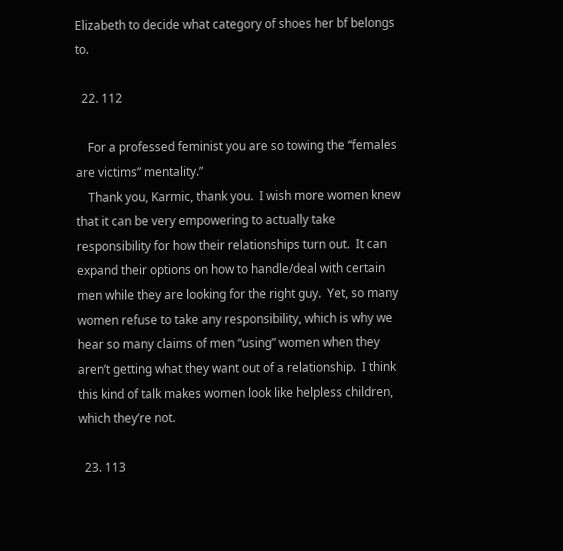Elizabeth to decide what category of shoes her bf belongs to.

  22. 112

    For a professed feminist you are so towing the “females are victims” mentality.”
    Thank you, Karmic, thank you.  I wish more women knew that it can be very empowering to actually take responsibility for how their relationships turn out.  It can expand their options on how to handle/deal with certain men while they are looking for the right guy.  Yet, so many women refuse to take any responsibility, which is why we hear so many claims of men “using” women when they aren’t getting what they want out of a relationship.  I think this kind of talk makes women look like helpless children, which they’re not.

  23. 113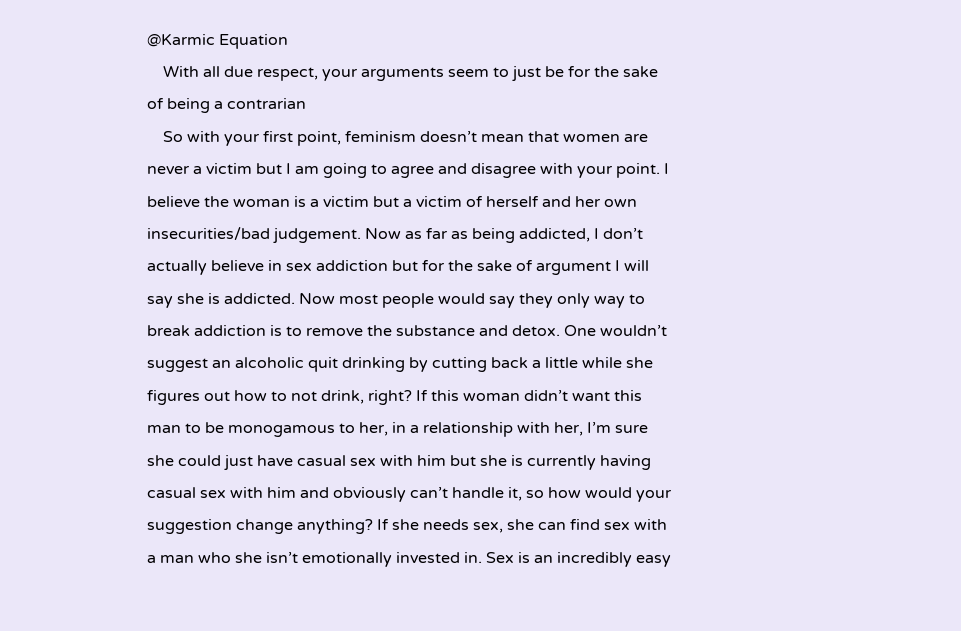@Karmic Equation
    With all due respect, your arguments seem to just be for the sake of being a contrarian
    So with your first point, feminism doesn’t mean that women are never a victim but I am going to agree and disagree with your point. I believe the woman is a victim but a victim of herself and her own insecurities/bad judgement. Now as far as being addicted, I don’t actually believe in sex addiction but for the sake of argument I will say she is addicted. Now most people would say they only way to break addiction is to remove the substance and detox. One wouldn’t suggest an alcoholic quit drinking by cutting back a little while she figures out how to not drink, right? If this woman didn’t want this man to be monogamous to her, in a relationship with her, I’m sure she could just have casual sex with him but she is currently having casual sex with him and obviously can’t handle it, so how would your suggestion change anything? If she needs sex, she can find sex with a man who she isn’t emotionally invested in. Sex is an incredibly easy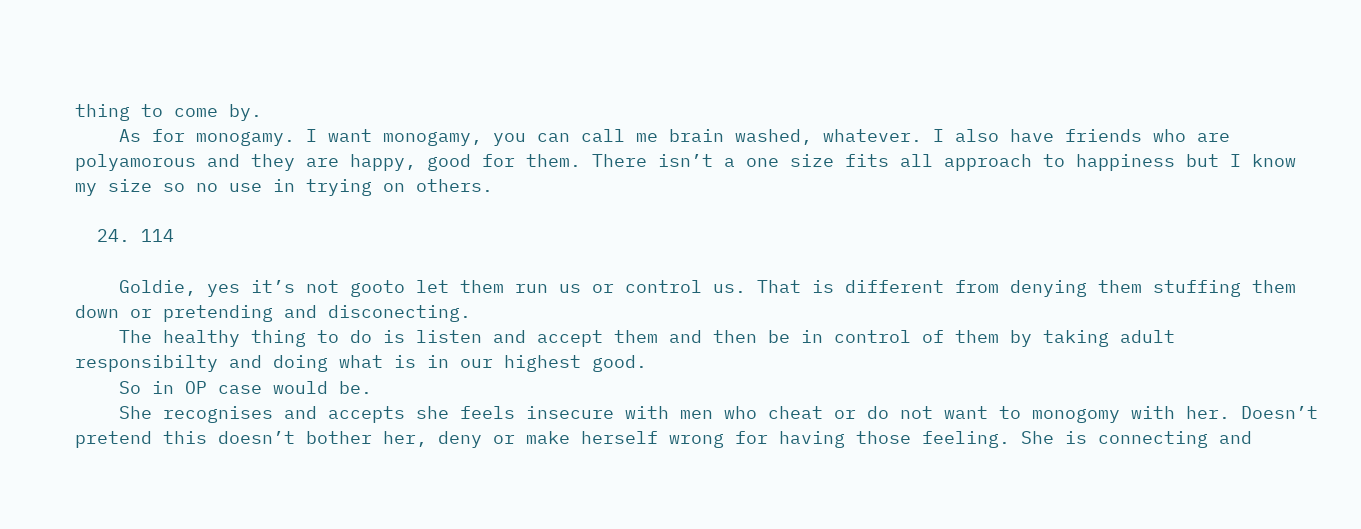thing to come by.
    As for monogamy. I want monogamy, you can call me brain washed, whatever. I also have friends who are polyamorous and they are happy, good for them. There isn’t a one size fits all approach to happiness but I know my size so no use in trying on others.

  24. 114

    Goldie, yes it’s not gooto let them run us or control us. That is different from denying them stuffing them down or pretending and disconecting.
    The healthy thing to do is listen and accept them and then be in control of them by taking adult responsibilty and doing what is in our highest good.
    So in OP case would be.
    She recognises and accepts she feels insecure with men who cheat or do not want to monogomy with her. Doesn’t pretend this doesn’t bother her, deny or make herself wrong for having those feeling. She is connecting and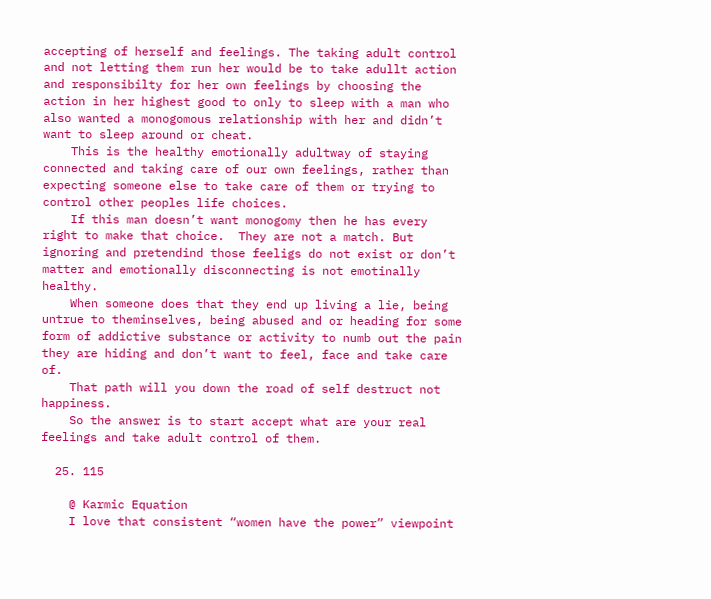accepting of herself and feelings. The taking adult control and not letting them run her would be to take adullt action and responsibilty for her own feelings by choosing the action in her highest good to only to sleep with a man who also wanted a monogomous relationship with her and didn’t want to sleep around or cheat.
    This is the healthy emotionally adultway of staying connected and taking care of our own feelings, rather than expecting someone else to take care of them or trying to control other peoples life choices.
    If this man doesn’t want monogomy then he has every right to make that choice.  They are not a match. But ignoring and pretendind those feeligs do not exist or don’t matter and emotionally disconnecting is not emotinally healthy.
    When someone does that they end up living a lie, being untrue to theminselves, being abused and or heading for some form of addictive substance or activity to numb out the pain they are hiding and don’t want to feel, face and take care of.
    That path will you down the road of self destruct not happiness.
    So the answer is to start accept what are your real feelings and take adult control of them.

  25. 115

    @ Karmic Equation
    I love that consistent “women have the power” viewpoint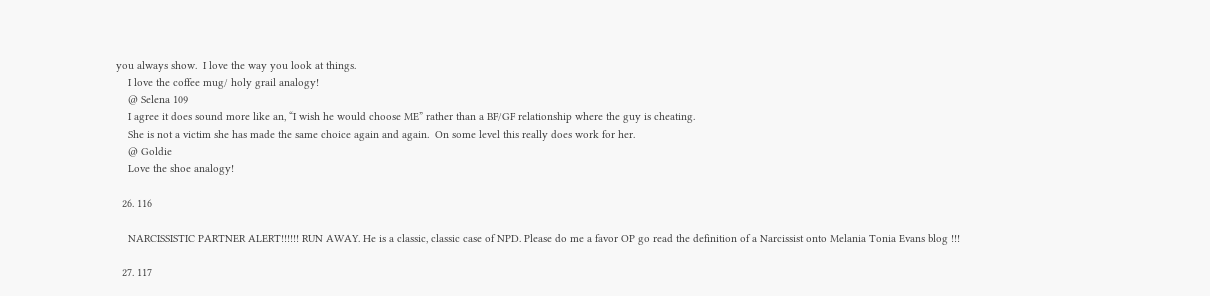you always show.  I love the way you look at things.
    I love the coffee mug/ holy grail analogy!
    @ Selena 109
    I agree it does sound more like an, “I wish he would choose ME” rather than a BF/GF relationship where the guy is cheating.
    She is not a victim she has made the same choice again and again.  On some level this really does work for her.
    @ Goldie
    Love the shoe analogy!

  26. 116

    NARCISSISTIC PARTNER ALERT!!!!!! RUN AWAY. He is a classic, classic case of NPD. Please do me a favor OP go read the definition of a Narcissist onto Melania Tonia Evans blog !!!

  27. 117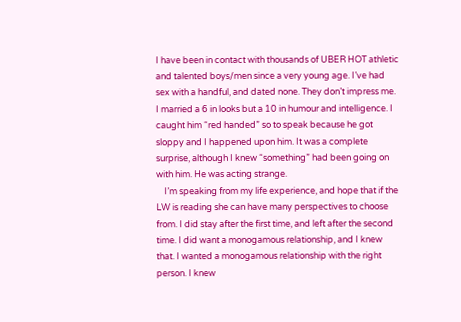I have been in contact with thousands of UBER HOT athletic and talented boys/men since a very young age. I’ve had sex with a handful, and dated none. They don’t impress me. I married a 6 in looks but a 10 in humour and intelligence. I caught him “red handed” so to speak because he got sloppy and I happened upon him. It was a complete surprise, although I knew “something” had been going on with him. He was acting strange.
    I’m speaking from my life experience, and hope that if the LW is reading she can have many perspectives to choose from. I did stay after the first time, and left after the second time. I did want a monogamous relationship, and I knew that. I wanted a monogamous relationship with the right person. I knew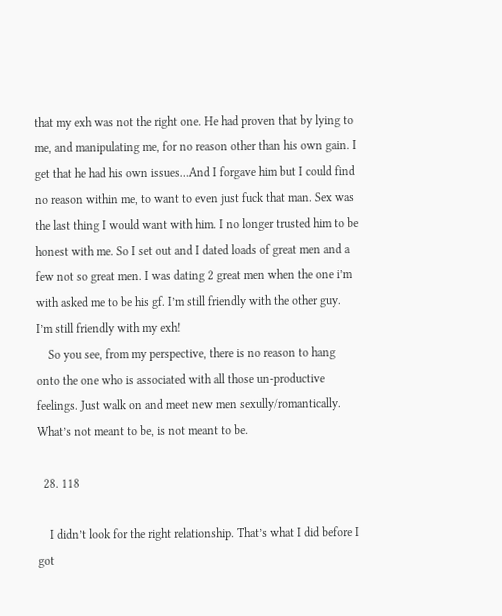that my exh was not the right one. He had proven that by lying to me, and manipulating me, for no reason other than his own gain. I get that he had his own issues…And I forgave him but I could find no reason within me, to want to even just fuck that man. Sex was the last thing I would want with him. I no longer trusted him to be honest with me. So I set out and I dated loads of great men and a few not so great men. I was dating 2 great men when the one i’m with asked me to be his gf. I’m still friendly with the other guy. I’m still friendly with my exh!
    So you see, from my perspective, there is no reason to hang onto the one who is associated with all those un-productive feelings. Just walk on and meet new men sexully/romantically. What’s not meant to be, is not meant to be.

  28. 118

    I didn’t look for the right relationship. That’s what I did before I got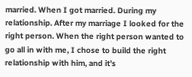married. When I got married. During my relationship. After my marriage I looked for the right person. When the right person wanted to go all in with me, I chose to build the right relationship with him, and it’s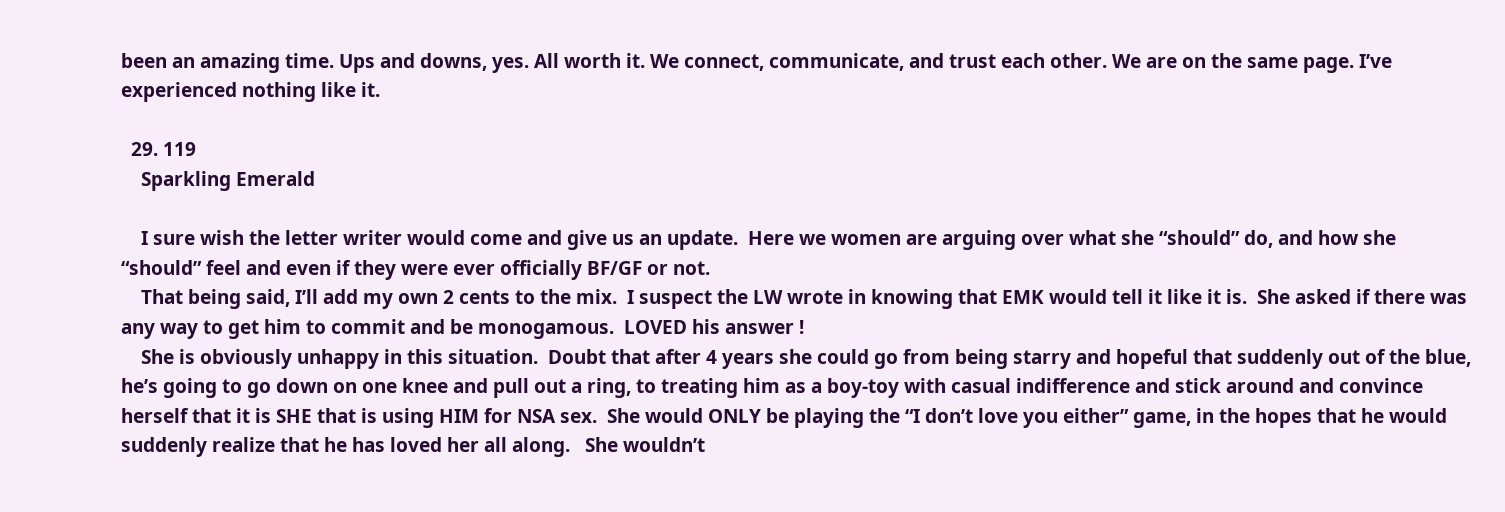been an amazing time. Ups and downs, yes. All worth it. We connect, communicate, and trust each other. We are on the same page. I’ve experienced nothing like it.

  29. 119
    Sparkling Emerald

    I sure wish the letter writer would come and give us an update.  Here we women are arguing over what she “should” do, and how she “should” feel and even if they were ever officially BF/GF or not.
    That being said, I’ll add my own 2 cents to the mix.  I suspect the LW wrote in knowing that EMK would tell it like it is.  She asked if there was any way to get him to commit and be monogamous.  LOVED his answer !
    She is obviously unhappy in this situation.  Doubt that after 4 years she could go from being starry and hopeful that suddenly out of the blue, he’s going to go down on one knee and pull out a ring, to treating him as a boy-toy with casual indifference and stick around and convince herself that it is SHE that is using HIM for NSA sex.  She would ONLY be playing the “I don’t love you either” game, in the hopes that he would suddenly realize that he has loved her all along.   She wouldn’t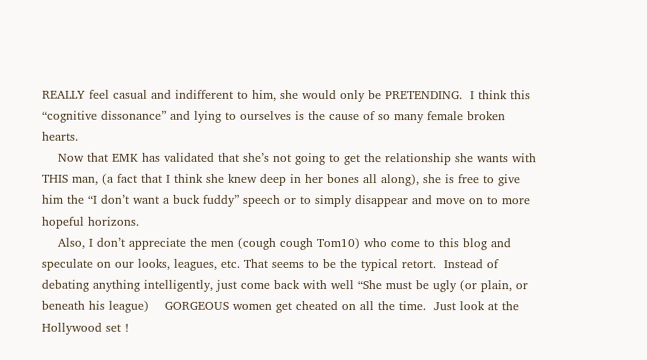REALLY feel casual and indifferent to him, she would only be PRETENDING.  I think this “cognitive dissonance” and lying to ourselves is the cause of so many female broken hearts.
    Now that EMK has validated that she’s not going to get the relationship she wants with THIS man, (a fact that I think she knew deep in her bones all along), she is free to give him the “I don’t want a buck fuddy” speech or to simply disappear and move on to more hopeful horizons.
    Also, I don’t appreciate the men (cough cough Tom10) who come to this blog and speculate on our looks, leagues, etc. That seems to be the typical retort.  Instead of debating anything intelligently, just come back with well “She must be ugly (or plain, or beneath his league)    GORGEOUS women get cheated on all the time.  Just look at the Hollywood set !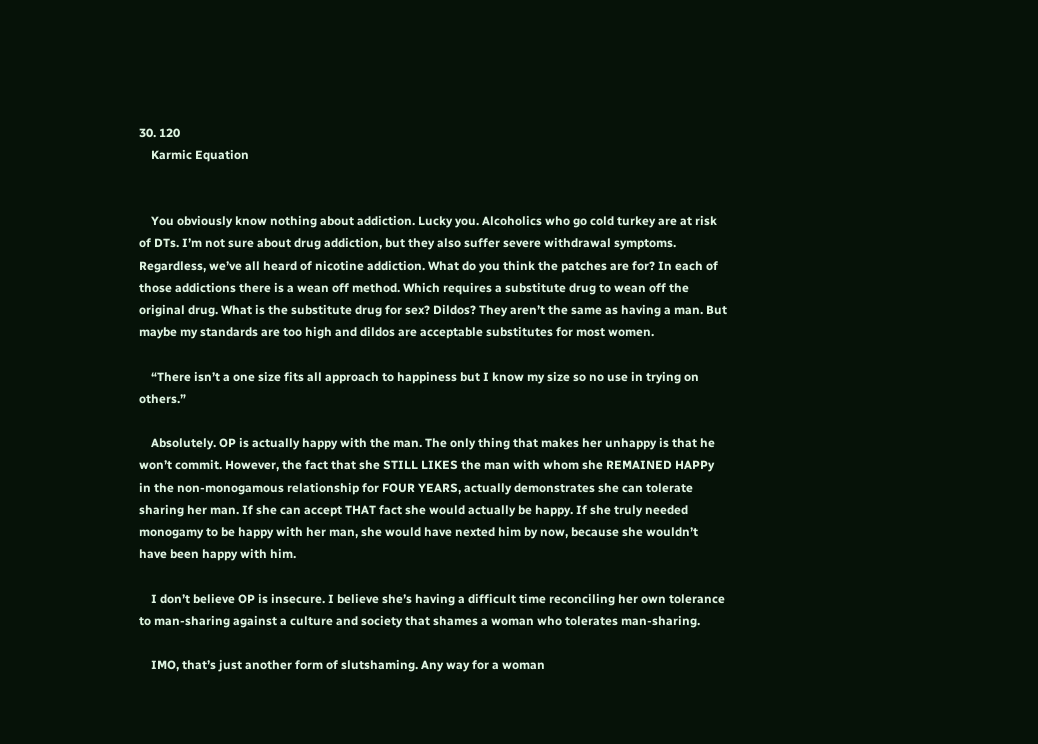30. 120
    Karmic Equation


    You obviously know nothing about addiction. Lucky you. Alcoholics who go cold turkey are at risk of DTs. I’m not sure about drug addiction, but they also suffer severe withdrawal symptoms. Regardless, we’ve all heard of nicotine addiction. What do you think the patches are for? In each of those addictions there is a wean off method. Which requires a substitute drug to wean off the original drug. What is the substitute drug for sex? Dildos? They aren’t the same as having a man. But maybe my standards are too high and dildos are acceptable substitutes for most women.

    “There isn’t a one size fits all approach to happiness but I know my size so no use in trying on others.”

    Absolutely. OP is actually happy with the man. The only thing that makes her unhappy is that he won’t commit. However, the fact that she STILL LIKES the man with whom she REMAINED HAPPy in the non-monogamous relationship for FOUR YEARS, actually demonstrates she can tolerate sharing her man. If she can accept THAT fact she would actually be happy. If she truly needed monogamy to be happy with her man, she would have nexted him by now, because she wouldn’t have been happy with him.

    I don’t believe OP is insecure. I believe she’s having a difficult time reconciling her own tolerance to man-sharing against a culture and society that shames a woman who tolerates man-sharing.

    IMO, that’s just another form of slutshaming. Any way for a woman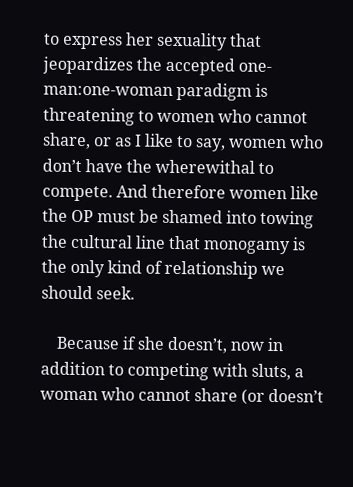to express her sexuality that jeopardizes the accepted one-man:one-woman paradigm is threatening to women who cannot share, or as I like to say, women who don’t have the wherewithal to compete. And therefore women like the OP must be shamed into towing the cultural line that monogamy is the only kind of relationship we should seek.

    Because if she doesn’t, now in addition to competing with sluts, a woman who cannot share (or doesn’t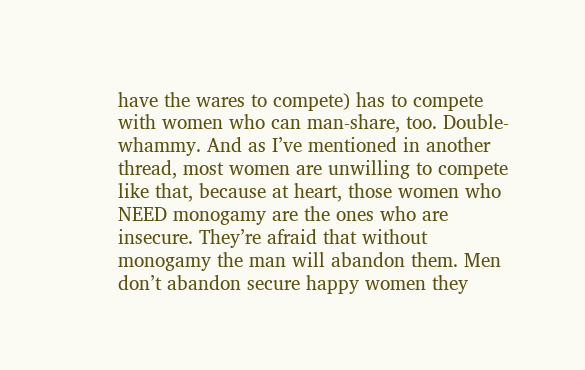have the wares to compete) has to compete with women who can man-share, too. Double-whammy. And as I’ve mentioned in another thread, most women are unwilling to compete like that, because at heart, those women who NEED monogamy are the ones who are insecure. They’re afraid that without monogamy the man will abandon them. Men don’t abandon secure happy women they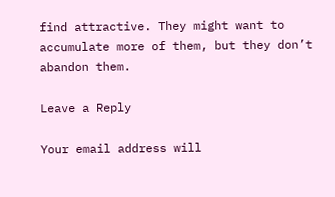find attractive. They might want to accumulate more of them, but they don’t abandon them.

Leave a Reply

Your email address will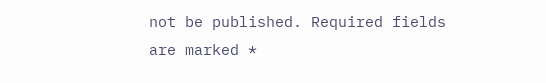not be published. Required fields are marked *